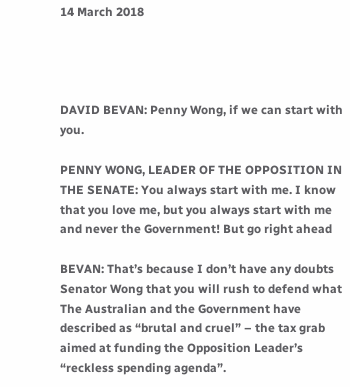14 March 2018




DAVID BEVAN: Penny Wong, if we can start with you.

PENNY WONG, LEADER OF THE OPPOSITION IN THE SENATE: You always start with me. I know that you love me, but you always start with me and never the Government! But go right ahead

BEVAN: That’s because I don’t have any doubts Senator Wong that you will rush to defend what The Australian and the Government have described as “brutal and cruel” – the tax grab aimed at funding the Opposition Leader’s “reckless spending agenda”.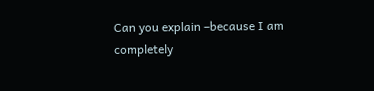Can you explain –because I am completely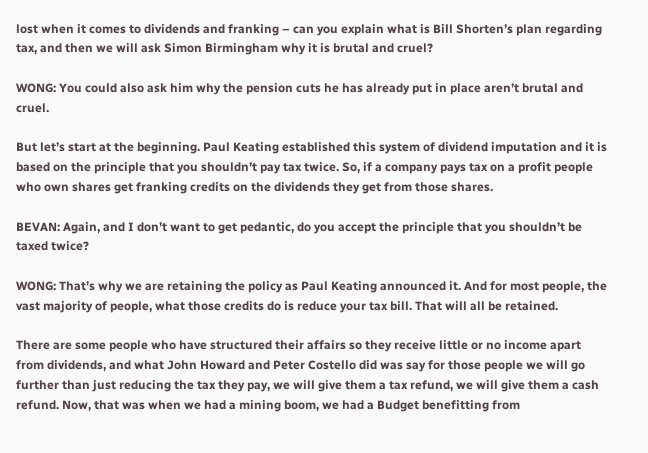lost when it comes to dividends and franking – can you explain what is Bill Shorten’s plan regarding tax, and then we will ask Simon Birmingham why it is brutal and cruel?

WONG: You could also ask him why the pension cuts he has already put in place aren’t brutal and cruel.

But let’s start at the beginning. Paul Keating established this system of dividend imputation and it is based on the principle that you shouldn’t pay tax twice. So, if a company pays tax on a profit people who own shares get franking credits on the dividends they get from those shares.

BEVAN: Again, and I don’t want to get pedantic, do you accept the principle that you shouldn’t be taxed twice?

WONG: That’s why we are retaining the policy as Paul Keating announced it. And for most people, the vast majority of people, what those credits do is reduce your tax bill. That will all be retained.

There are some people who have structured their affairs so they receive little or no income apart from dividends, and what John Howard and Peter Costello did was say for those people we will go further than just reducing the tax they pay, we will give them a tax refund, we will give them a cash refund. Now, that was when we had a mining boom, we had a Budget benefitting from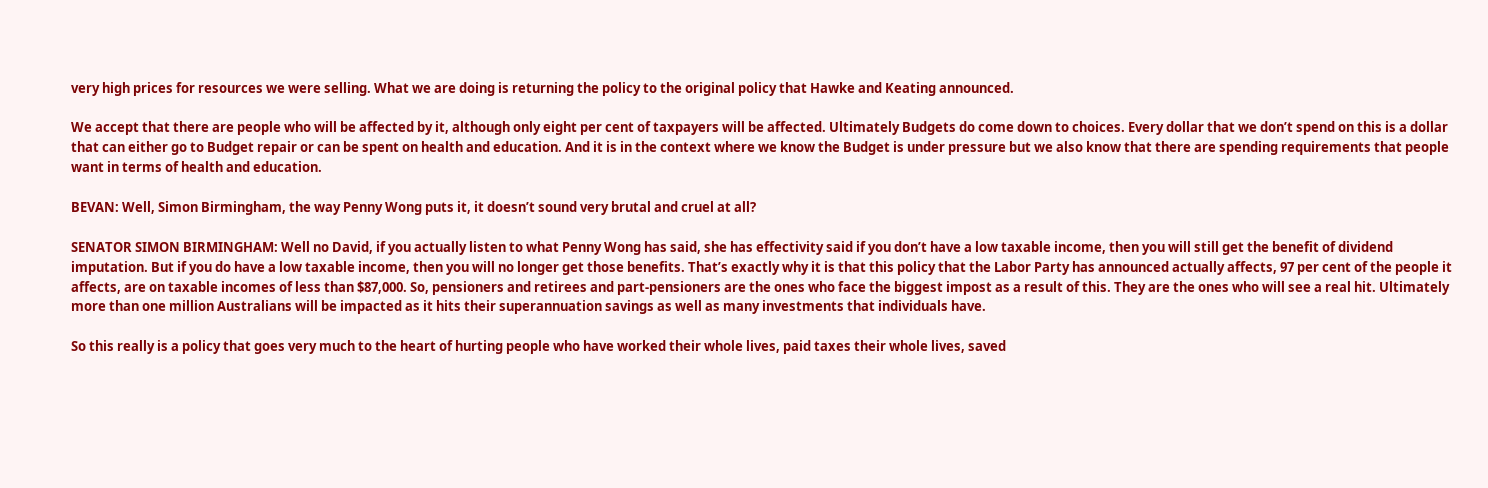very high prices for resources we were selling. What we are doing is returning the policy to the original policy that Hawke and Keating announced.

We accept that there are people who will be affected by it, although only eight per cent of taxpayers will be affected. Ultimately Budgets do come down to choices. Every dollar that we don’t spend on this is a dollar that can either go to Budget repair or can be spent on health and education. And it is in the context where we know the Budget is under pressure but we also know that there are spending requirements that people want in terms of health and education.

BEVAN: Well, Simon Birmingham, the way Penny Wong puts it, it doesn’t sound very brutal and cruel at all?

SENATOR SIMON BIRMINGHAM: Well no David, if you actually listen to what Penny Wong has said, she has effectivity said if you don’t have a low taxable income, then you will still get the benefit of dividend imputation. But if you do have a low taxable income, then you will no longer get those benefits. That’s exactly why it is that this policy that the Labor Party has announced actually affects, 97 per cent of the people it affects, are on taxable incomes of less than $87,000. So, pensioners and retirees and part-pensioners are the ones who face the biggest impost as a result of this. They are the ones who will see a real hit. Ultimately more than one million Australians will be impacted as it hits their superannuation savings as well as many investments that individuals have.

So this really is a policy that goes very much to the heart of hurting people who have worked their whole lives, paid taxes their whole lives, saved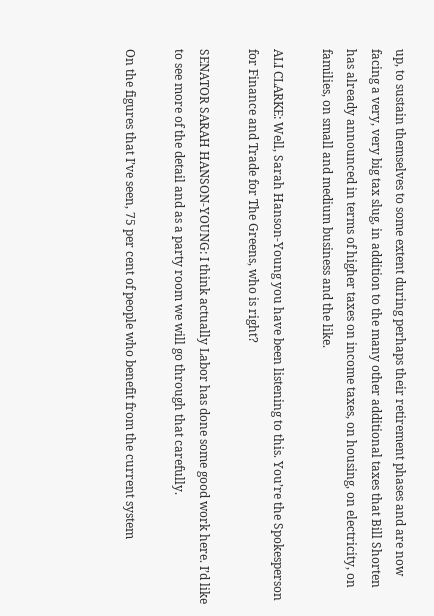up, to sustain themselves to some extent during perhaps their retirement phases and are now facing a very, very big tax slug, in addition to the many other additional taxes that Bill Shorten has already announced in terms of higher taxes on income taxes, on housing, on electricity, on families, on small and medium business and the like.

ALI CLARKE: Well, Sarah Hanson-Young you have been listening to this. You’re the Spokesperson for Finance and Trade for The Greens, who is right?

SENATOR SARAH HANSON-YOUNG: I think actually Labor has done some good work here. I’d like to see more of the detail and as a party room we will go through that carefully.

On the figures that I’ve seen, 75 per cent of people who benefit from the current system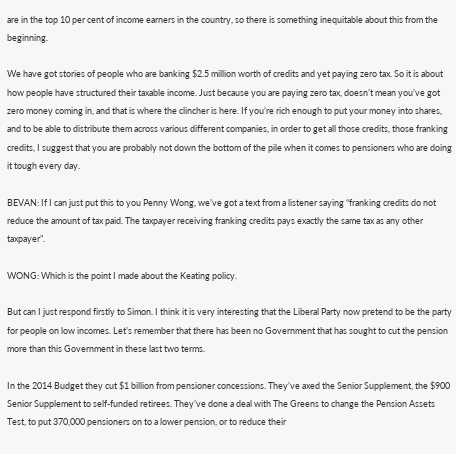are in the top 10 per cent of income earners in the country, so there is something inequitable about this from the beginning.

We have got stories of people who are banking $2.5 million worth of credits and yet paying zero tax. So it is about how people have structured their taxable income. Just because you are paying zero tax, doesn’t mean you’ve got zero money coming in, and that is where the clincher is here. If you’re rich enough to put your money into shares, and to be able to distribute them across various different companies, in order to get all those credits, those franking credits, I suggest that you are probably not down the bottom of the pile when it comes to pensioners who are doing it tough every day.

BEVAN: If I can just put this to you Penny Wong, we’ve got a text from a listener saying “franking credits do not reduce the amount of tax paid. The taxpayer receiving franking credits pays exactly the same tax as any other taxpayer”.

WONG: Which is the point I made about the Keating policy.

But can I just respond firstly to Simon. I think it is very interesting that the Liberal Party now pretend to be the party for people on low incomes. Let’s remember that there has been no Government that has sought to cut the pension more than this Government in these last two terms.

In the 2014 Budget they cut $1 billion from pensioner concessions. They’ve axed the Senior Supplement, the $900 Senior Supplement to self-funded retirees. They’ve done a deal with The Greens to change the Pension Assets Test, to put 370,000 pensioners on to a lower pension, or to reduce their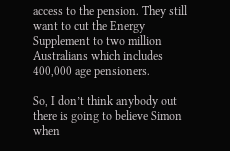access to the pension. They still want to cut the Energy Supplement to two million Australians which includes 400,000 age pensioners.

So, I don’t think anybody out there is going to believe Simon when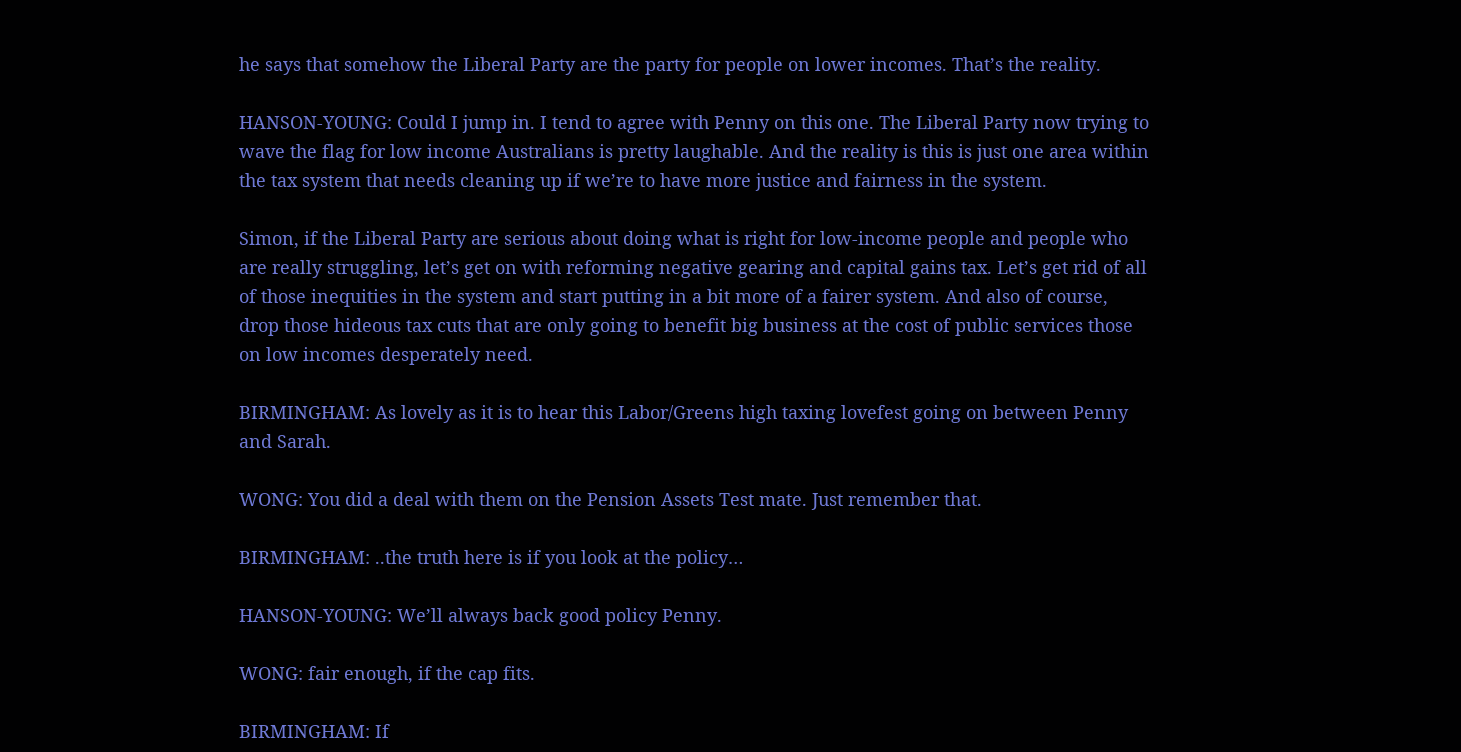he says that somehow the Liberal Party are the party for people on lower incomes. That’s the reality.

HANSON-YOUNG: Could I jump in. I tend to agree with Penny on this one. The Liberal Party now trying to wave the flag for low income Australians is pretty laughable. And the reality is this is just one area within the tax system that needs cleaning up if we’re to have more justice and fairness in the system.

Simon, if the Liberal Party are serious about doing what is right for low-income people and people who are really struggling, let’s get on with reforming negative gearing and capital gains tax. Let’s get rid of all of those inequities in the system and start putting in a bit more of a fairer system. And also of course, drop those hideous tax cuts that are only going to benefit big business at the cost of public services those on low incomes desperately need.

BIRMINGHAM: As lovely as it is to hear this Labor/Greens high taxing lovefest going on between Penny and Sarah.

WONG: You did a deal with them on the Pension Assets Test mate. Just remember that.

BIRMINGHAM: ..the truth here is if you look at the policy…

HANSON-YOUNG: We’ll always back good policy Penny.

WONG: fair enough, if the cap fits.

BIRMINGHAM: If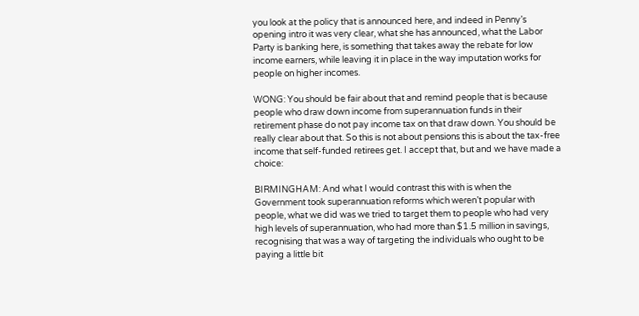you look at the policy that is announced here, and indeed in Penny’s opening intro it was very clear, what she has announced, what the Labor Party is banking here, is something that takes away the rebate for low income earners, while leaving it in place in the way imputation works for people on higher incomes.

WONG: You should be fair about that and remind people that is because people who draw down income from superannuation funds in their retirement phase do not pay income tax on that draw down. You should be really clear about that. So this is not about pensions this is about the tax-free income that self-funded retirees get. I accept that, but and we have made a choice:

BIRMINGHAM: And what I would contrast this with is when the Government took superannuation reforms which weren’t popular with people, what we did was we tried to target them to people who had very high levels of superannuation, who had more than $1.5 million in savings, recognising that was a way of targeting the individuals who ought to be paying a little bit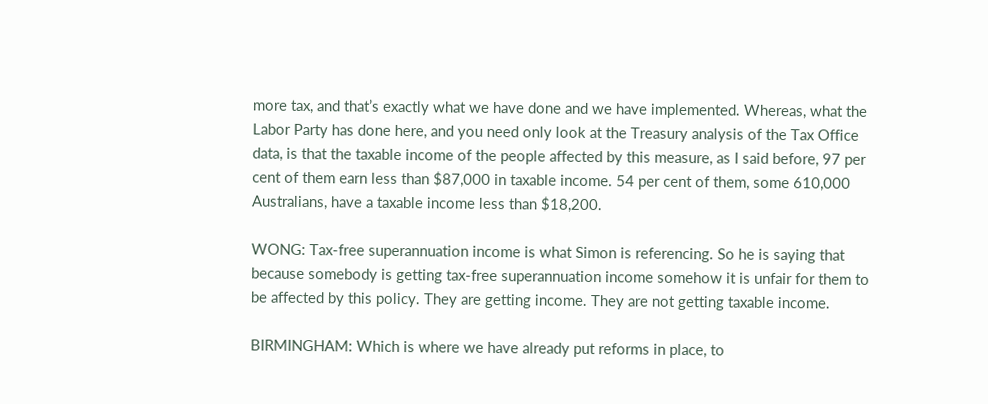more tax, and that’s exactly what we have done and we have implemented. Whereas, what the Labor Party has done here, and you need only look at the Treasury analysis of the Tax Office data, is that the taxable income of the people affected by this measure, as I said before, 97 per cent of them earn less than $87,000 in taxable income. 54 per cent of them, some 610,000 Australians, have a taxable income less than $18,200.

WONG: Tax-free superannuation income is what Simon is referencing. So he is saying that because somebody is getting tax-free superannuation income somehow it is unfair for them to be affected by this policy. They are getting income. They are not getting taxable income.

BIRMINGHAM: Which is where we have already put reforms in place, to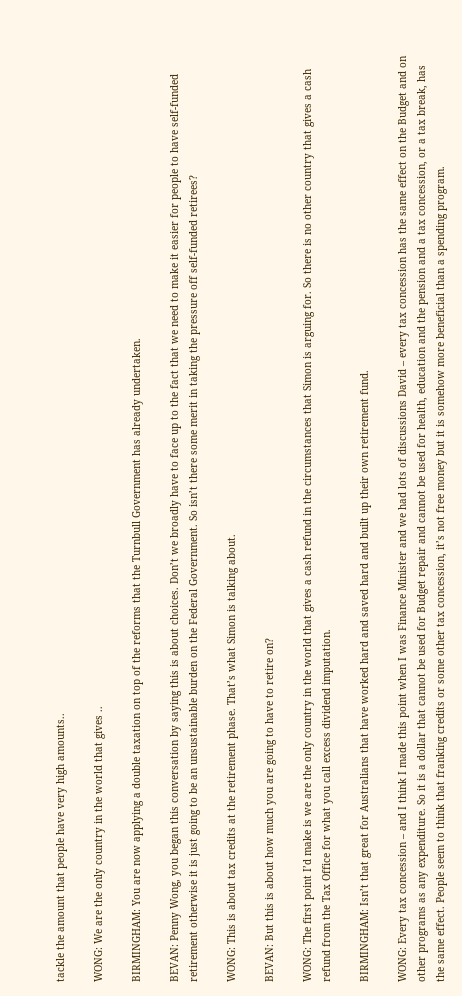tackle the amount that people have very high amounts..

WONG: We are the only country in the world that gives ..

BIRMINGHAM: You are now applying a double taxation on top of the reforms that the Turnbull Government has already undertaken.

BEVAN: Penny Wong, you began this conversation by saying this is about choices. Don’t we broadly have to face up to the fact that we need to make it easier for people to have self-funded retirement otherwise it is just going to be an unsustainable burden on the Federal Government. So isn’t there some merit in taking the pressure off self-funded retirees?

WONG: This is about tax credits at the retirement phase. That’s what Simon is talking about.

BEVAN: But this is about how much you are going to have to retire on?

WONG: The first point I’d make is we are the only country in the world that gives a cash refund in the circumstances that Simon is arguing for. So there is no other country that gives a cash refund from the Tax Office for what you call excess dividend imputation.

BIRMINGHAM: Isn’t that great for Australians that have worked hard and saved hard and built up their own retirement fund.

WONG: Every tax concession – and I think I made this point when I was Finance Minister and we had lots of discussions David – every tax concession has the same effect on the Budget and on other programs as any expenditure. So it is a dollar that cannot be used for Budget repair and cannot be used for health, education and the pension and a tax concession, or a tax break, has the same effect. People seem to think that franking credits or some other tax concession, it’s not free money but it is somehow more beneficial than a spending program.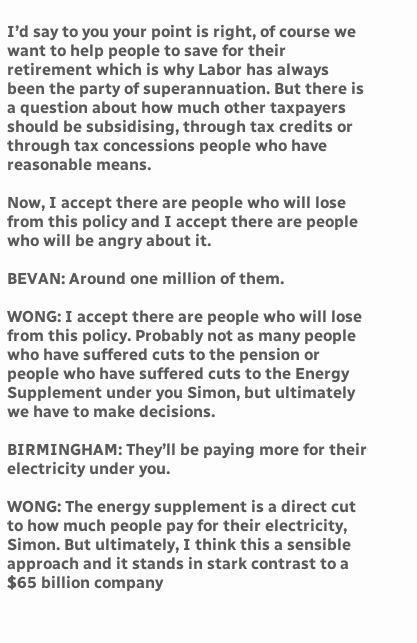I’d say to you your point is right, of course we want to help people to save for their retirement which is why Labor has always been the party of superannuation. But there is a question about how much other taxpayers should be subsidising, through tax credits or through tax concessions people who have reasonable means.

Now, I accept there are people who will lose from this policy and I accept there are people who will be angry about it.

BEVAN: Around one million of them.

WONG: I accept there are people who will lose from this policy. Probably not as many people who have suffered cuts to the pension or people who have suffered cuts to the Energy Supplement under you Simon, but ultimately we have to make decisions.

BIRMINGHAM: They’ll be paying more for their electricity under you.

WONG: The energy supplement is a direct cut to how much people pay for their electricity, Simon. But ultimately, I think this a sensible approach and it stands in stark contrast to a $65 billion company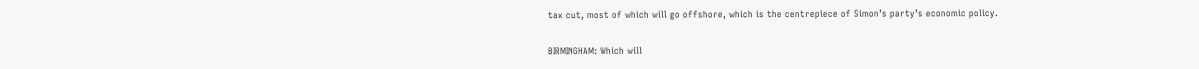tax cut, most of which will go offshore, which is the centrepiece of Simon’s party’s economic policy.

BIRMINGHAM: Which will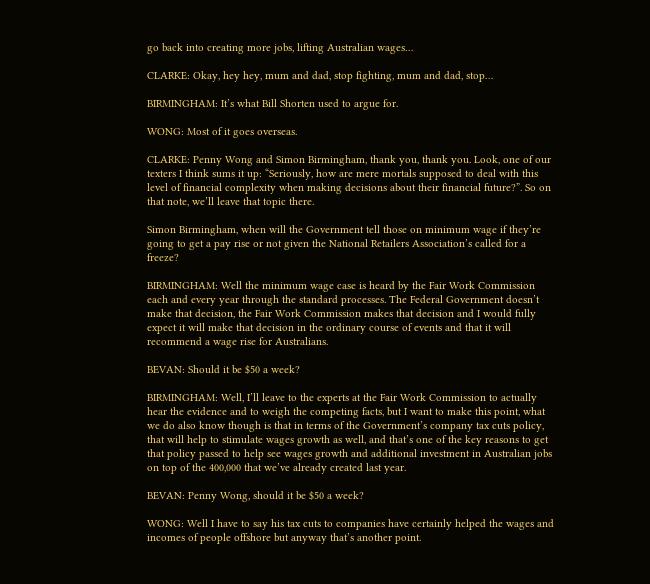go back into creating more jobs, lifting Australian wages…

CLARKE: Okay, hey hey, mum and dad, stop fighting, mum and dad, stop…

BIRMINGHAM: It’s what Bill Shorten used to argue for.

WONG: Most of it goes overseas.

CLARKE: Penny Wong and Simon Birmingham, thank you, thank you. Look, one of our texters I think sums it up: “Seriously, how are mere mortals supposed to deal with this level of financial complexity when making decisions about their financial future?”. So on that note, we’ll leave that topic there.

Simon Birmingham, when will the Government tell those on minimum wage if they’re going to get a pay rise or not given the National Retailers Association’s called for a freeze?

BIRMINGHAM: Well the minimum wage case is heard by the Fair Work Commission each and every year through the standard processes. The Federal Government doesn’t make that decision, the Fair Work Commission makes that decision and I would fully expect it will make that decision in the ordinary course of events and that it will recommend a wage rise for Australians.

BEVAN: Should it be $50 a week?

BIRMINGHAM: Well, I’ll leave to the experts at the Fair Work Commission to actually hear the evidence and to weigh the competing facts, but I want to make this point, what we do also know though is that in terms of the Government’s company tax cuts policy, that will help to stimulate wages growth as well, and that’s one of the key reasons to get that policy passed to help see wages growth and additional investment in Australian jobs on top of the 400,000 that we’ve already created last year.

BEVAN: Penny Wong, should it be $50 a week?

WONG: Well I have to say his tax cuts to companies have certainly helped the wages and incomes of people offshore but anyway that’s another point.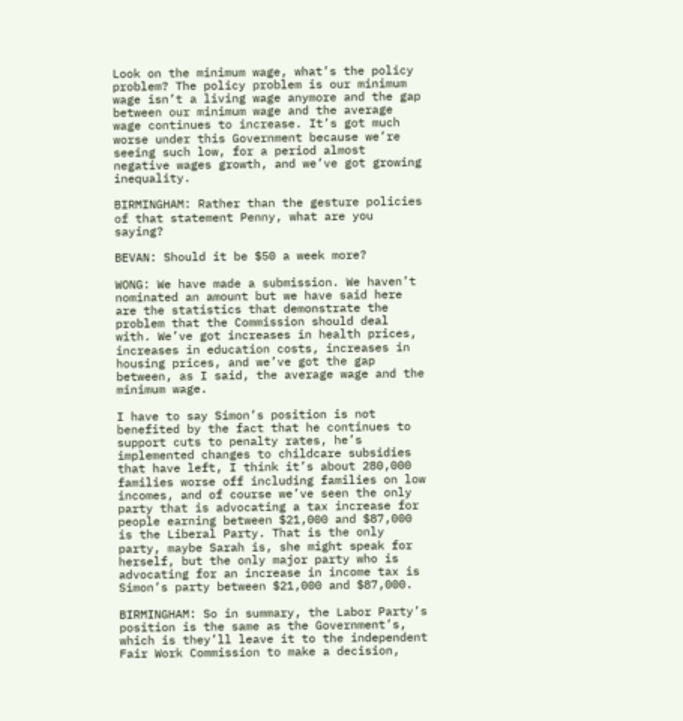Look on the minimum wage, what’s the policy problem? The policy problem is our minimum wage isn’t a living wage anymore and the gap between our minimum wage and the average wage continues to increase. It’s got much worse under this Government because we’re seeing such low, for a period almost negative wages growth, and we’ve got growing inequality.

BIRMINGHAM: Rather than the gesture policies of that statement Penny, what are you saying?

BEVAN: Should it be $50 a week more?

WONG: We have made a submission. We haven’t nominated an amount but we have said here are the statistics that demonstrate the problem that the Commission should deal with. We’ve got increases in health prices, increases in education costs, increases in housing prices, and we’ve got the gap between, as I said, the average wage and the minimum wage.

I have to say Simon’s position is not benefited by the fact that he continues to support cuts to penalty rates, he’s implemented changes to childcare subsidies that have left, I think it’s about 280,000 families worse off including families on low incomes, and of course we’ve seen the only party that is advocating a tax increase for people earning between $21,000 and $87,000 is the Liberal Party. That is the only party, maybe Sarah is, she might speak for herself, but the only major party who is advocating for an increase in income tax is Simon’s party between $21,000 and $87,000.

BIRMINGHAM: So in summary, the Labor Party’s position is the same as the Government’s, which is they’ll leave it to the independent Fair Work Commission to make a decision,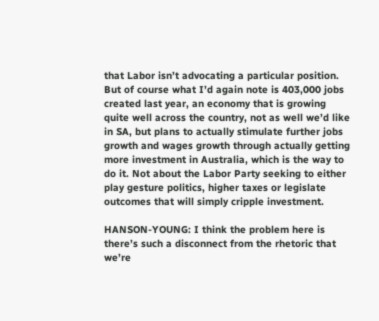that Labor isn’t advocating a particular position. But of course what I’d again note is 403,000 jobs created last year, an economy that is growing quite well across the country, not as well we’d like in SA, but plans to actually stimulate further jobs growth and wages growth through actually getting more investment in Australia, which is the way to do it. Not about the Labor Party seeking to either play gesture politics, higher taxes or legislate outcomes that will simply cripple investment.

HANSON-YOUNG: I think the problem here is there’s such a disconnect from the rhetoric that we’re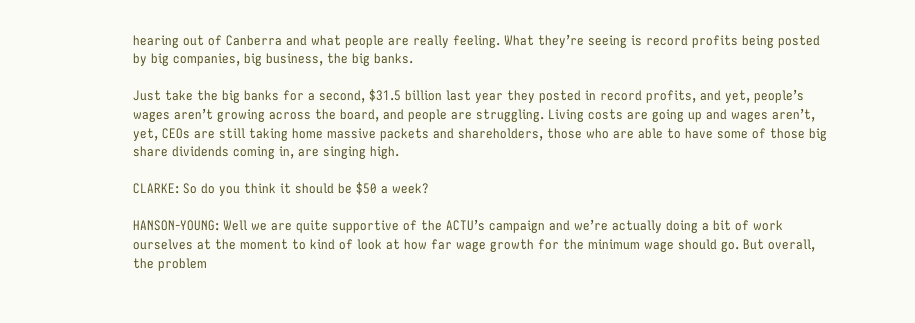hearing out of Canberra and what people are really feeling. What they’re seeing is record profits being posted by big companies, big business, the big banks.

Just take the big banks for a second, $31.5 billion last year they posted in record profits, and yet, people’s wages aren’t growing across the board, and people are struggling. Living costs are going up and wages aren’t, yet, CEOs are still taking home massive packets and shareholders, those who are able to have some of those big share dividends coming in, are singing high.

CLARKE: So do you think it should be $50 a week?

HANSON-YOUNG: Well we are quite supportive of the ACTU’s campaign and we’re actually doing a bit of work ourselves at the moment to kind of look at how far wage growth for the minimum wage should go. But overall, the problem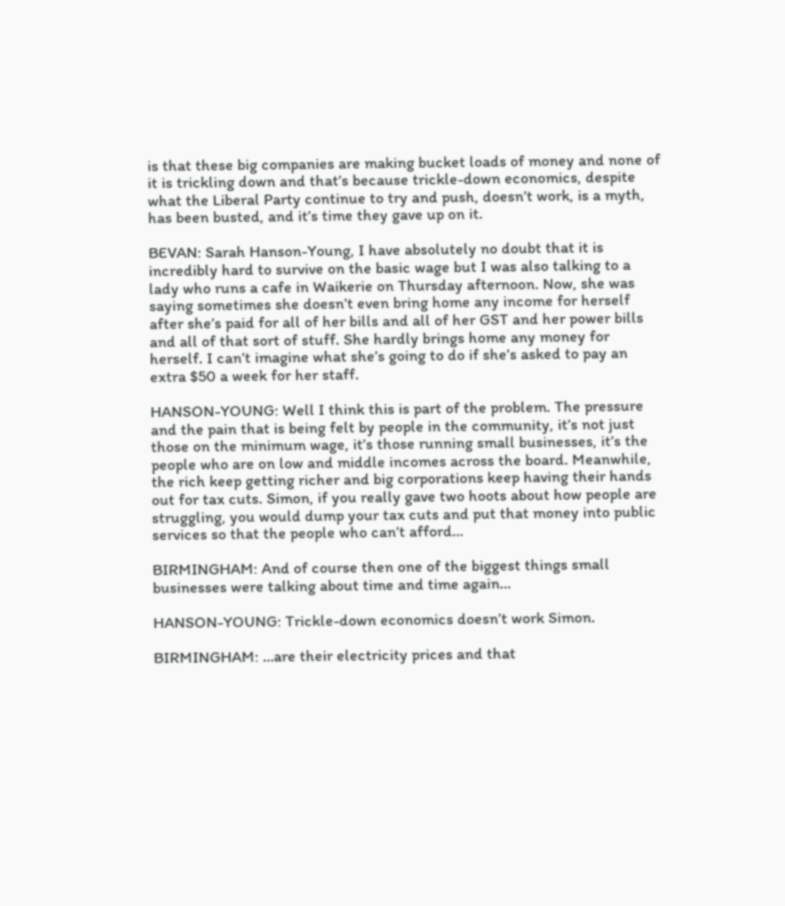is that these big companies are making bucket loads of money and none of it is trickling down and that’s because trickle-down economics, despite what the Liberal Party continue to try and push, doesn’t work, is a myth, has been busted, and it’s time they gave up on it.

BEVAN: Sarah Hanson-Young, I have absolutely no doubt that it is incredibly hard to survive on the basic wage but I was also talking to a lady who runs a cafe in Waikerie on Thursday afternoon. Now, she was saying sometimes she doesn’t even bring home any income for herself after she’s paid for all of her bills and all of her GST and her power bills and all of that sort of stuff. She hardly brings home any money for herself. I can’t imagine what she’s going to do if she’s asked to pay an extra $50 a week for her staff.

HANSON-YOUNG: Well I think this is part of the problem. The pressure and the pain that is being felt by people in the community, it’s not just those on the minimum wage, it’s those running small businesses, it’s the people who are on low and middle incomes across the board. Meanwhile, the rich keep getting richer and big corporations keep having their hands out for tax cuts. Simon, if you really gave two hoots about how people are struggling, you would dump your tax cuts and put that money into public services so that the people who can’t afford…

BIRMINGHAM: And of course then one of the biggest things small businesses were talking about time and time again…

HANSON-YOUNG: Trickle-down economics doesn’t work Simon.

BIRMINGHAM: …are their electricity prices and that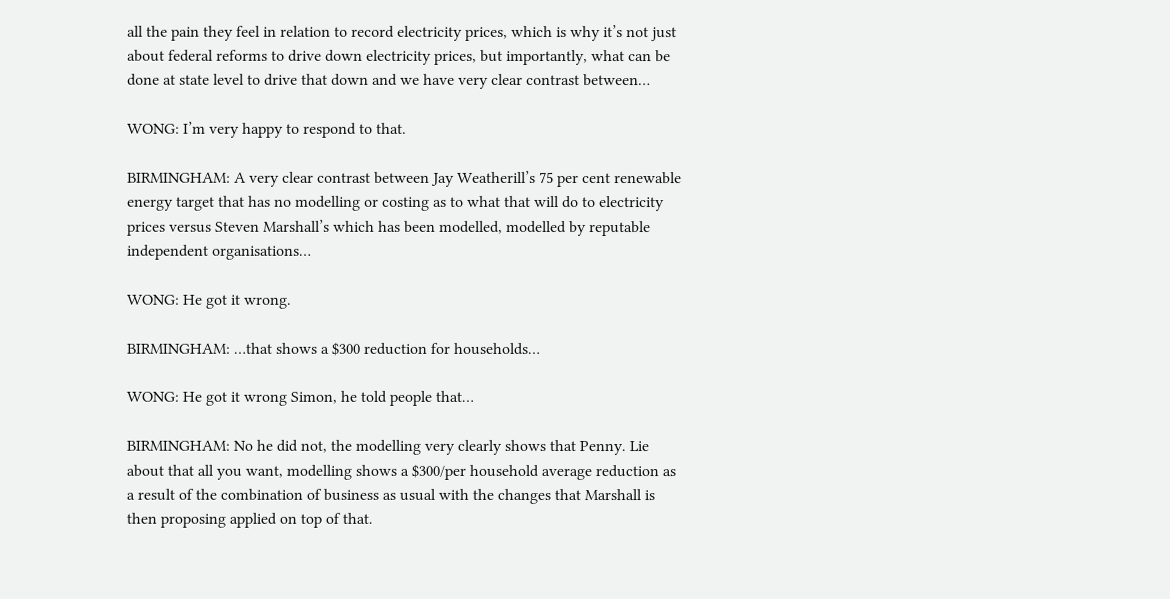all the pain they feel in relation to record electricity prices, which is why it’s not just about federal reforms to drive down electricity prices, but importantly, what can be done at state level to drive that down and we have very clear contrast between…

WONG: I’m very happy to respond to that.

BIRMINGHAM: A very clear contrast between Jay Weatherill’s 75 per cent renewable energy target that has no modelling or costing as to what that will do to electricity prices versus Steven Marshall’s which has been modelled, modelled by reputable independent organisations…

WONG: He got it wrong.

BIRMINGHAM: …that shows a $300 reduction for households…

WONG: He got it wrong Simon, he told people that…

BIRMINGHAM: No he did not, the modelling very clearly shows that Penny. Lie about that all you want, modelling shows a $300/per household average reduction as a result of the combination of business as usual with the changes that Marshall is then proposing applied on top of that.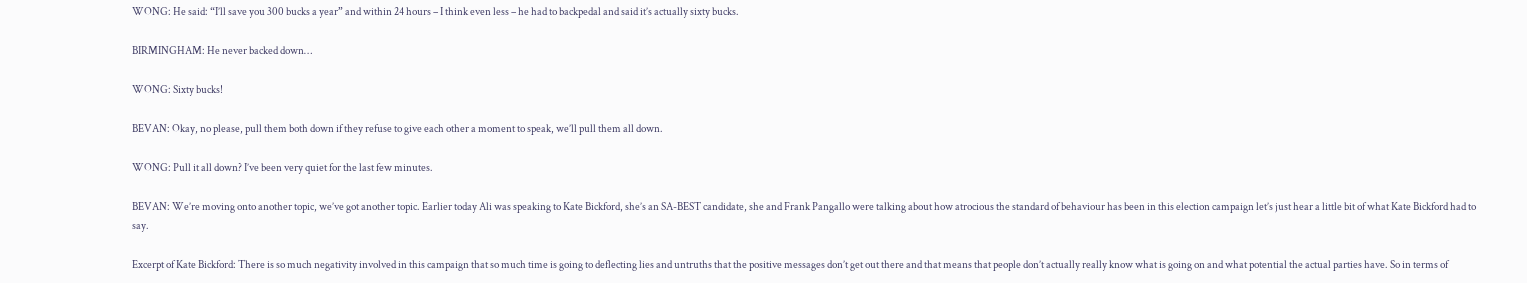WONG: He said: “I’ll save you 300 bucks a year” and within 24 hours – I think even less – he had to backpedal and said it’s actually sixty bucks.

BIRMINGHAM: He never backed down…

WONG: Sixty bucks!

BEVAN: Okay, no please, pull them both down if they refuse to give each other a moment to speak, we’ll pull them all down.

WONG: Pull it all down? I’ve been very quiet for the last few minutes.

BEVAN: We’re moving onto another topic, we’ve got another topic. Earlier today Ali was speaking to Kate Bickford, she’s an SA-BEST candidate, she and Frank Pangallo were talking about how atrocious the standard of behaviour has been in this election campaign let’s just hear a little bit of what Kate Bickford had to say.

Excerpt of Kate Bickford: There is so much negativity involved in this campaign that so much time is going to deflecting lies and untruths that the positive messages don’t get out there and that means that people don’t actually really know what is going on and what potential the actual parties have. So in terms of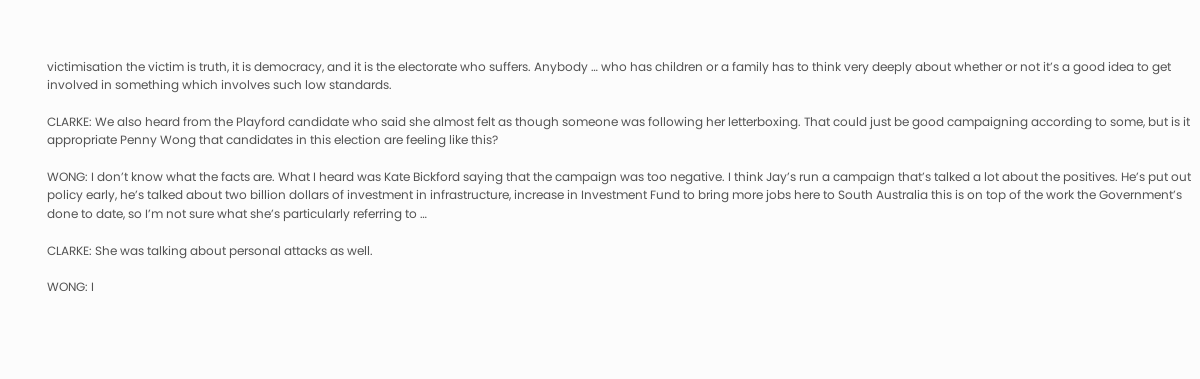victimisation the victim is truth, it is democracy, and it is the electorate who suffers. Anybody … who has children or a family has to think very deeply about whether or not it’s a good idea to get involved in something which involves such low standards.

CLARKE: We also heard from the Playford candidate who said she almost felt as though someone was following her letterboxing. That could just be good campaigning according to some, but is it appropriate Penny Wong that candidates in this election are feeling like this?

WONG: I don’t know what the facts are. What I heard was Kate Bickford saying that the campaign was too negative. I think Jay’s run a campaign that’s talked a lot about the positives. He’s put out policy early, he’s talked about two billion dollars of investment in infrastructure, increase in Investment Fund to bring more jobs here to South Australia this is on top of the work the Government’s done to date, so I’m not sure what she’s particularly referring to …

CLARKE: She was talking about personal attacks as well.

WONG: I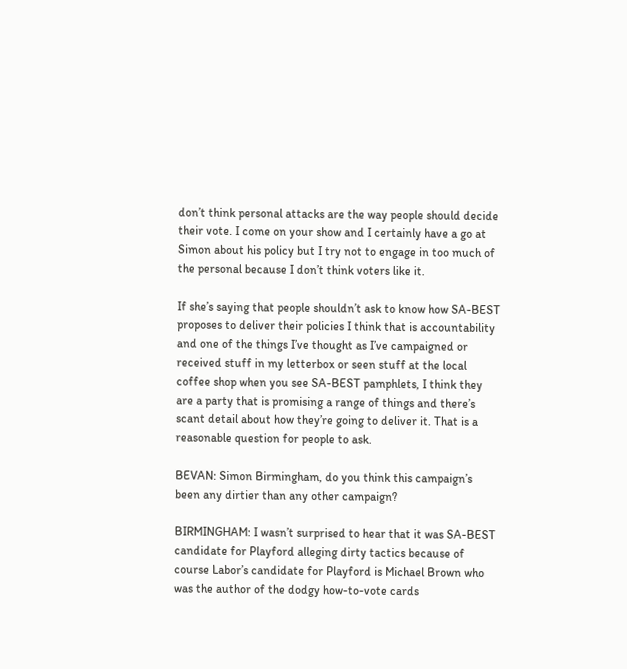don’t think personal attacks are the way people should decide their vote. I come on your show and I certainly have a go at Simon about his policy but I try not to engage in too much of the personal because I don’t think voters like it.

If she’s saying that people shouldn’t ask to know how SA-BEST proposes to deliver their policies I think that is accountability and one of the things I’ve thought as I’ve campaigned or received stuff in my letterbox or seen stuff at the local coffee shop when you see SA-BEST pamphlets, I think they are a party that is promising a range of things and there’s scant detail about how they’re going to deliver it. That is a reasonable question for people to ask.

BEVAN: Simon Birmingham, do you think this campaign’s been any dirtier than any other campaign?

BIRMINGHAM: I wasn’t surprised to hear that it was SA-BEST candidate for Playford alleging dirty tactics because of course Labor’s candidate for Playford is Michael Brown who was the author of the dodgy how-to-vote cards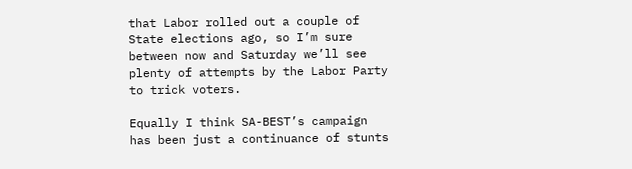that Labor rolled out a couple of State elections ago, so I’m sure between now and Saturday we’ll see plenty of attempts by the Labor Party to trick voters.

Equally I think SA-BEST’s campaign has been just a continuance of stunts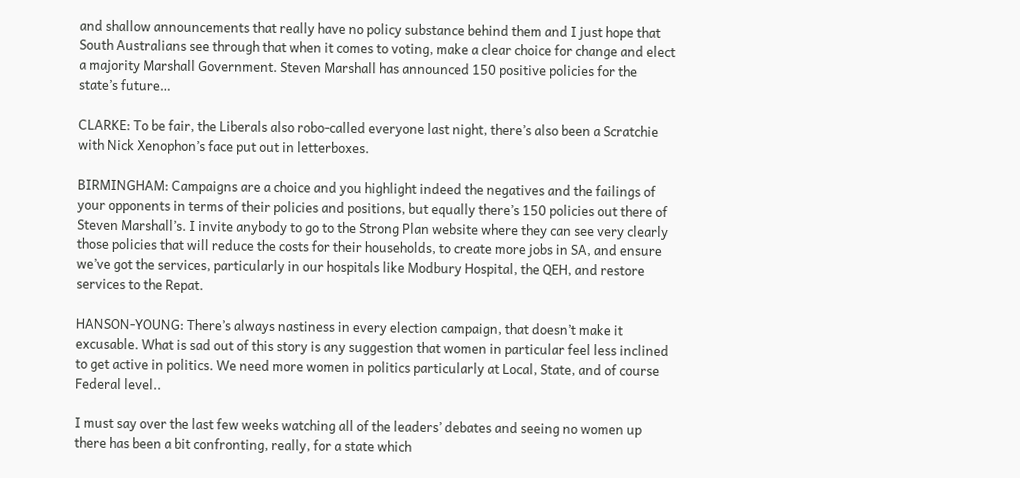and shallow announcements that really have no policy substance behind them and I just hope that South Australians see through that when it comes to voting, make a clear choice for change and elect a majority Marshall Government. Steven Marshall has announced 150 positive policies for the state’s future…

CLARKE: To be fair, the Liberals also robo-called everyone last night, there’s also been a Scratchie with Nick Xenophon’s face put out in letterboxes.

BIRMINGHAM: Campaigns are a choice and you highlight indeed the negatives and the failings of your opponents in terms of their policies and positions, but equally there’s 150 policies out there of Steven Marshall’s. I invite anybody to go to the Strong Plan website where they can see very clearly those policies that will reduce the costs for their households, to create more jobs in SA, and ensure we’ve got the services, particularly in our hospitals like Modbury Hospital, the QEH, and restore services to the Repat.

HANSON-YOUNG: There’s always nastiness in every election campaign, that doesn’t make it excusable. What is sad out of this story is any suggestion that women in particular feel less inclined to get active in politics. We need more women in politics particularly at Local, State, and of course Federal level..

I must say over the last few weeks watching all of the leaders’ debates and seeing no women up there has been a bit confronting, really, for a state which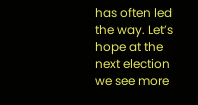has often led the way. Let’s hope at the next election we see more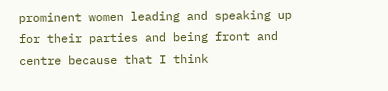prominent women leading and speaking up for their parties and being front and centre because that I think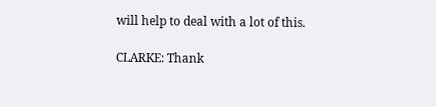will help to deal with a lot of this.

CLARKE: Thank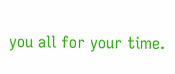you all for your time.